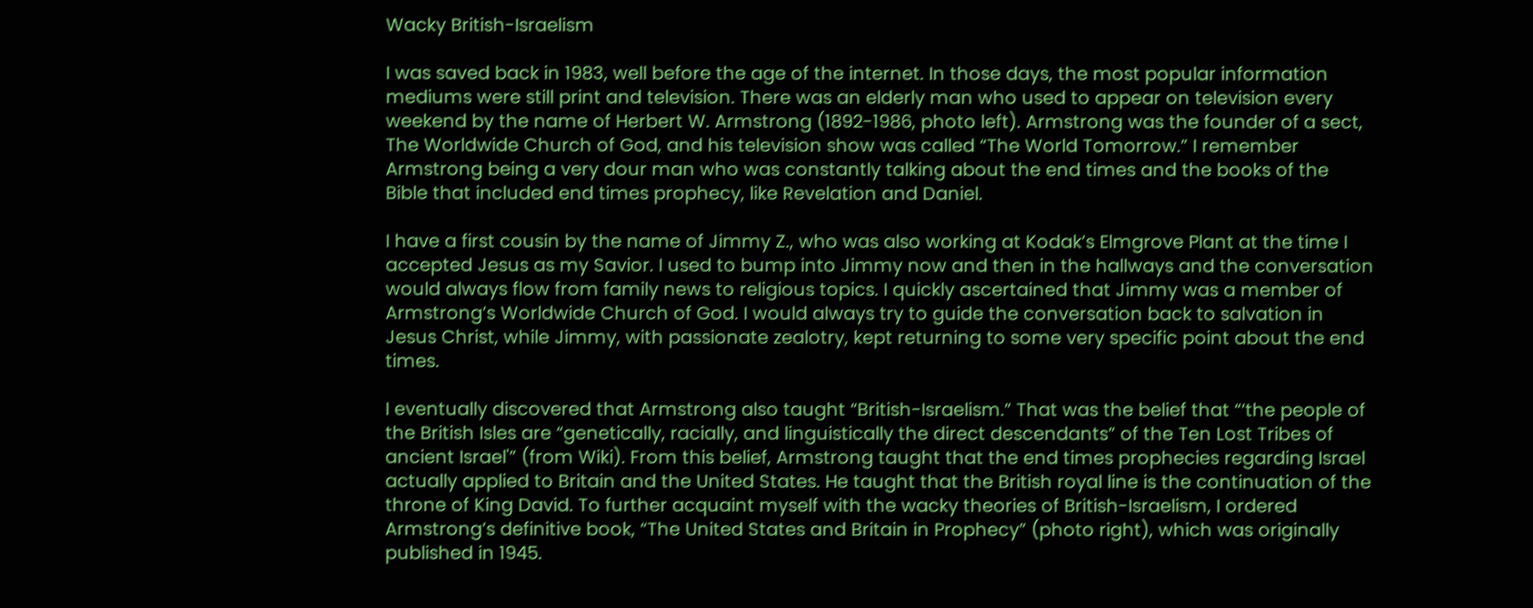Wacky British-Israelism

I was saved back in 1983, well before the age of the internet. In those days, the most popular information mediums were still print and television. There was an elderly man who used to appear on television every weekend by the name of Herbert W. Armstrong (1892-1986, photo left). Armstrong was the founder of a sect, The Worldwide Church of God, and his television show was called “The World Tomorrow.” I remember Armstrong being a very dour man who was constantly talking about the end times and the books of the Bible that included end times prophecy, like Revelation and Daniel.

I have a first cousin by the name of Jimmy Z., who was also working at Kodak’s Elmgrove Plant at the time I accepted Jesus as my Savior. I used to bump into Jimmy now and then in the hallways and the conversation would always flow from family news to religious topics. I quickly ascertained that Jimmy was a member of Armstrong’s Worldwide Church of God. I would always try to guide the conversation back to salvation in Jesus Christ, while Jimmy, with passionate zealotry, kept returning to some very specific point about the end times.

I eventually discovered that Armstrong also taught “British-Israelism.” That was the belief that “‘the people of the British Isles are “genetically, racially, and linguistically the direct descendants” of the Ten Lost Tribes of ancient Israel'” (from Wiki). From this belief, Armstrong taught that the end times prophecies regarding Israel actually applied to Britain and the United States. He taught that the British royal line is the continuation of the throne of King David. To further acquaint myself with the wacky theories of British-Israelism, I ordered Armstrong’s definitive book, “The United States and Britain in Prophecy” (photo right), which was originally published in 1945.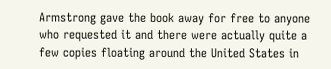Armstrong gave the book away for free to anyone who requested it and there were actually quite a few copies floating around the United States in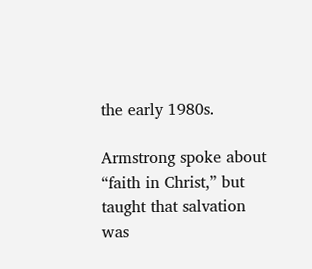the early 1980s.

Armstrong spoke about “faith in Christ,” but taught that salvation was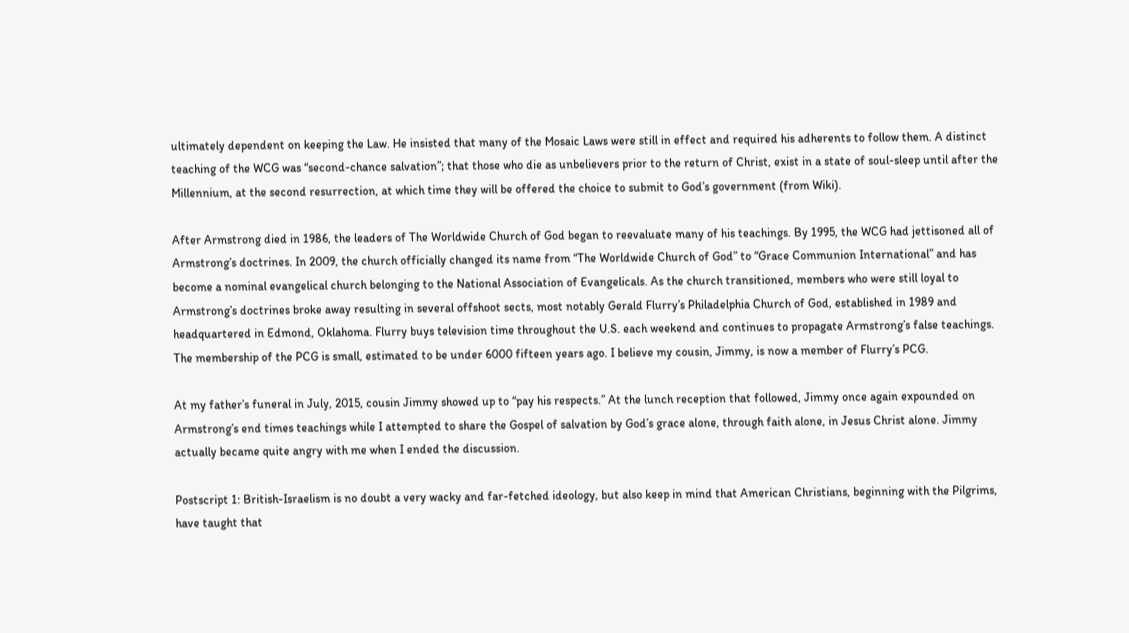ultimately dependent on keeping the Law. He insisted that many of the Mosaic Laws were still in effect and required his adherents to follow them. A distinct teaching of the WCG was “second-chance salvation”; that those who die as unbelievers prior to the return of Christ, exist in a state of soul-sleep until after the Millennium, at the second resurrection, at which time they will be offered the choice to submit to God’s government (from Wiki).

After Armstrong died in 1986, the leaders of The Worldwide Church of God began to reevaluate many of his teachings. By 1995, the WCG had jettisoned all of Armstrong’s doctrines. In 2009, the church officially changed its name from “The Worldwide Church of God” to “Grace Communion International” and has become a nominal evangelical church belonging to the National Association of Evangelicals. As the church transitioned, members who were still loyal to Armstrong’s doctrines broke away resulting in several offshoot sects, most notably Gerald Flurry’s Philadelphia Church of God, established in 1989 and headquartered in Edmond, Oklahoma. Flurry buys television time throughout the U.S. each weekend and continues to propagate Armstrong’s false teachings. The membership of the PCG is small, estimated to be under 6000 fifteen years ago. I believe my cousin, Jimmy, is now a member of Flurry’s PCG.

At my father’s funeral in July, 2015, cousin Jimmy showed up to “pay his respects.” At the lunch reception that followed, Jimmy once again expounded on Armstrong’s end times teachings while I attempted to share the Gospel of salvation by God’s grace alone, through faith alone, in Jesus Christ alone. Jimmy actually became quite angry with me when I ended the discussion.

Postscript 1: British-Israelism is no doubt a very wacky and far-fetched ideology, but also keep in mind that American Christians, beginning with the Pilgrims, have taught that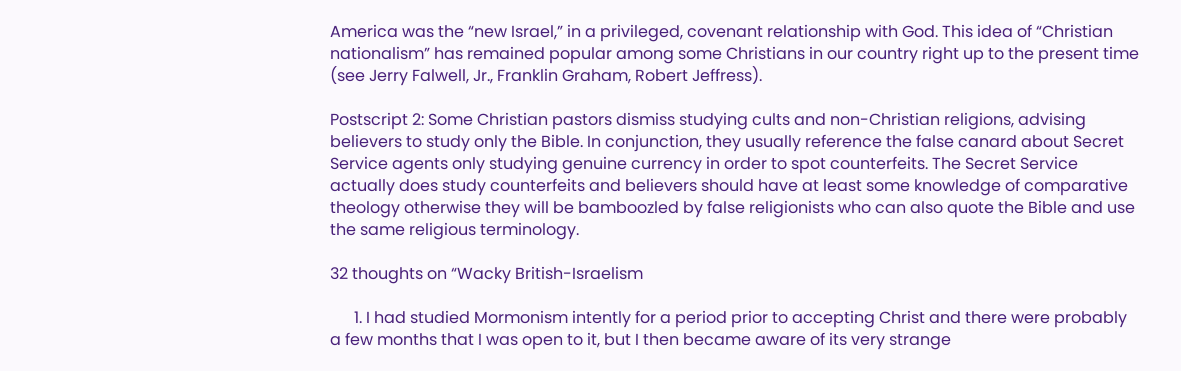America was the “new Israel,” in a privileged, covenant relationship with God. This idea of “Christian nationalism” has remained popular among some Christians in our country right up to the present time (see Jerry Falwell, Jr., Franklin Graham, Robert Jeffress).

Postscript 2: Some Christian pastors dismiss studying cults and non-Christian religions, advising believers to study only the Bible. In conjunction, they usually reference the false canard about Secret Service agents only studying genuine currency in order to spot counterfeits. The Secret Service actually does study counterfeits and believers should have at least some knowledge of comparative theology otherwise they will be bamboozled by false religionists who can also quote the Bible and use the same religious terminology.

32 thoughts on “Wacky British-Israelism

      1. I had studied Mormonism intently for a period prior to accepting Christ and there were probably a few months that I was open to it, but I then became aware of its very strange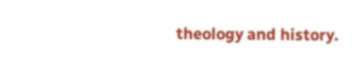theology and history.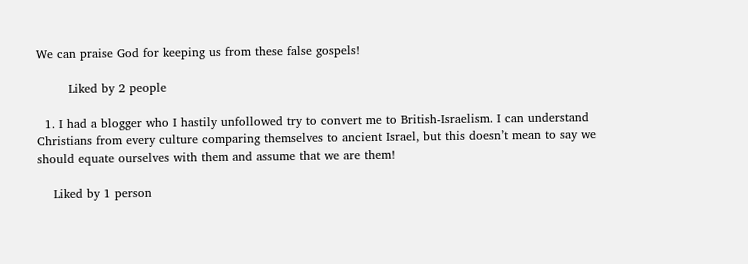We can praise God for keeping us from these false gospels!

        Liked by 2 people

  1. I had a blogger who I hastily unfollowed try to convert me to British-Israelism. I can understand Christians from every culture comparing themselves to ancient Israel, but this doesn’t mean to say we should equate ourselves with them and assume that we are them!

    Liked by 1 person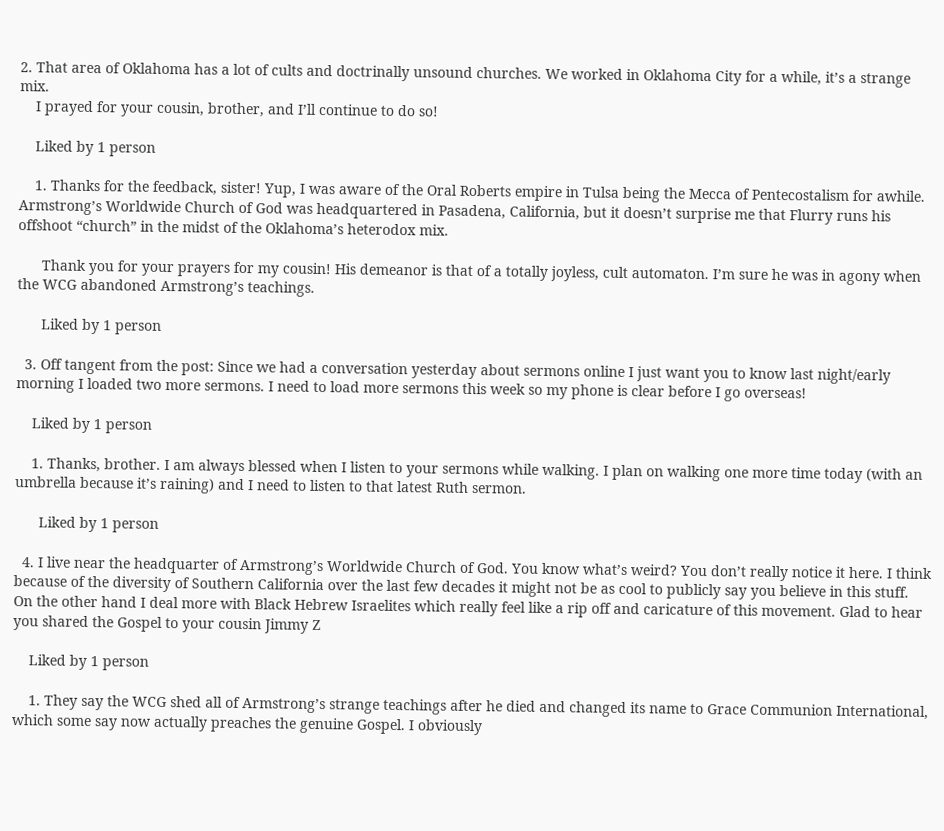2. That area of Oklahoma has a lot of cults and doctrinally unsound churches. We worked in Oklahoma City for a while, it’s a strange mix.
    I prayed for your cousin, brother, and I’ll continue to do so!

    Liked by 1 person

    1. Thanks for the feedback, sister! Yup, I was aware of the Oral Roberts empire in Tulsa being the Mecca of Pentecostalism for awhile. Armstrong’s Worldwide Church of God was headquartered in Pasadena, California, but it doesn’t surprise me that Flurry runs his offshoot “church” in the midst of the Oklahoma’s heterodox mix.

      Thank you for your prayers for my cousin! His demeanor is that of a totally joyless, cult automaton. I’m sure he was in agony when the WCG abandoned Armstrong’s teachings.

      Liked by 1 person

  3. Off tangent from the post: Since we had a conversation yesterday about sermons online I just want you to know last night/early morning I loaded two more sermons. I need to load more sermons this week so my phone is clear before I go overseas!

    Liked by 1 person

    1. Thanks, brother. I am always blessed when I listen to your sermons while walking. I plan on walking one more time today (with an umbrella because it’s raining) and I need to listen to that latest Ruth sermon.

      Liked by 1 person

  4. I live near the headquarter of Armstrong’s Worldwide Church of God. You know what’s weird? You don’t really notice it here. I think because of the diversity of Southern California over the last few decades it might not be as cool to publicly say you believe in this stuff. On the other hand I deal more with Black Hebrew Israelites which really feel like a rip off and caricature of this movement. Glad to hear you shared the Gospel to your cousin Jimmy Z

    Liked by 1 person

    1. They say the WCG shed all of Armstrong’s strange teachings after he died and changed its name to Grace Communion International, which some say now actually preaches the genuine Gospel. I obviously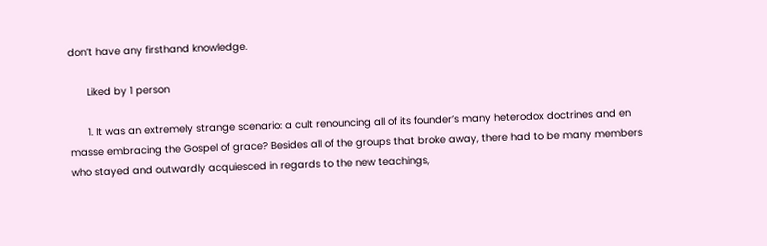don’t have any firsthand knowledge.

      Liked by 1 person

      1. It was an extremely strange scenario: a cult renouncing all of its founder’s many heterodox doctrines and en masse embracing the Gospel of grace? Besides all of the groups that broke away, there had to be many members who stayed and outwardly acquiesced in regards to the new teachings,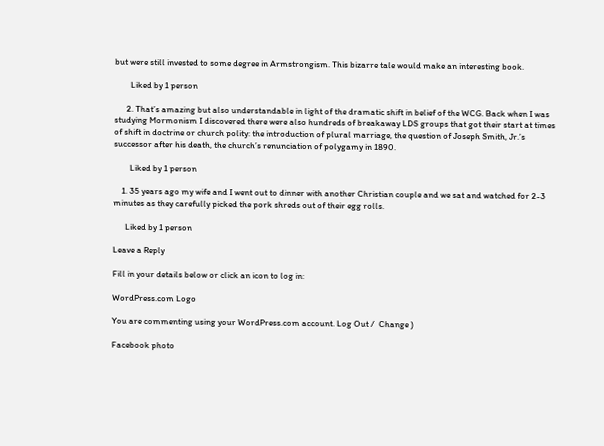but were still invested to some degree in Armstrongism. This bizarre tale would make an interesting book.

        Liked by 1 person

      2. That’s amazing but also understandable in light of the dramatic shift in belief of the WCG. Back when I was studying Mormonism I discovered there were also hundreds of breakaway LDS groups that got their start at times of shift in doctrine or church polity: the introduction of plural marriage, the question of Joseph Smith, Jr.’s successor after his death, the church’s renunciation of polygamy in 1890.

        Liked by 1 person

    1. 35 years ago my wife and I went out to dinner with another Christian couple and we sat and watched for 2-3 minutes as they carefully picked the pork shreds out of their egg rolls.

      Liked by 1 person

Leave a Reply

Fill in your details below or click an icon to log in:

WordPress.com Logo

You are commenting using your WordPress.com account. Log Out /  Change )

Facebook photo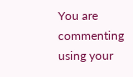You are commenting using your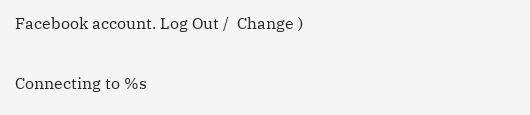Facebook account. Log Out /  Change )

Connecting to %s